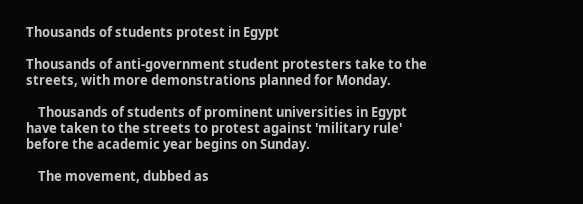Thousands of students protest in Egypt

Thousands of anti-government student protesters take to the streets, with more demonstrations planned for Monday.

    Thousands of students of prominent universities in Egypt have taken to the streets to protest against 'military rule' before the academic year begins on Sunday.

    The movement, dubbed as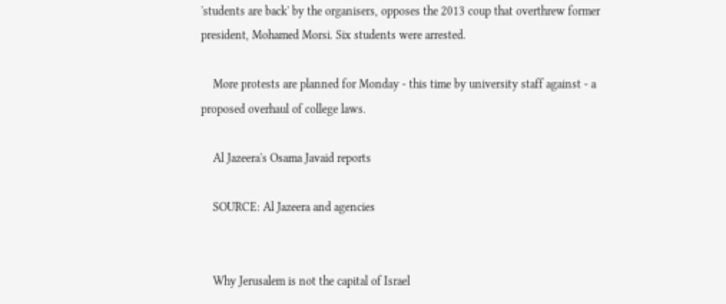'students are back' by the organisers, opposes the 2013 coup that overthrew former president, Mohamed Morsi. Six students were arrested.

    More protests are planned for Monday - this time by university staff against - a proposed overhaul of college laws.

    Al Jazeera's Osama Javaid reports

    SOURCE: Al Jazeera and agencies


    Why Jerusalem is not the capital of Israel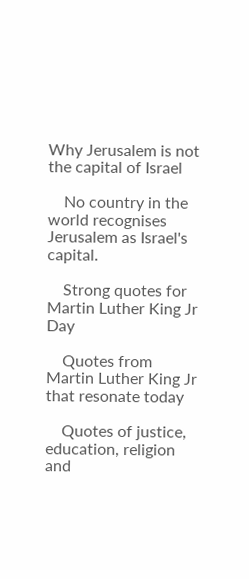Why Jerusalem is not the capital of Israel

    No country in the world recognises Jerusalem as Israel's capital.

    Strong quotes for Martin Luther King Jr Day

    Quotes from Martin Luther King Jr that resonate today

    Quotes of justice, education, religion and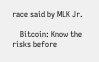race said by MLK Jr.

    Bitcoin: Know the risks before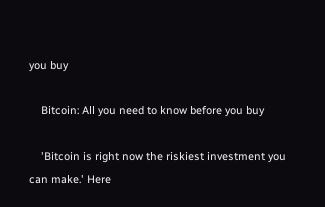you buy

    Bitcoin: All you need to know before you buy

    'Bitcoin is right now the riskiest investment you can make.' Here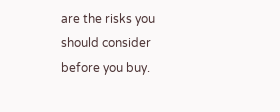are the risks you should consider before you buy.